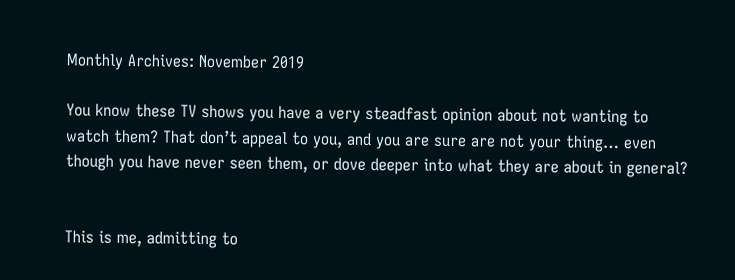Monthly Archives: November 2019

You know these TV shows you have a very steadfast opinion about not wanting to watch them? That don’t appeal to you, and you are sure are not your thing… even though you have never seen them, or dove deeper into what they are about in general?


This is me, admitting to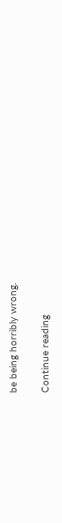be being horribly wrong.

Continue reading